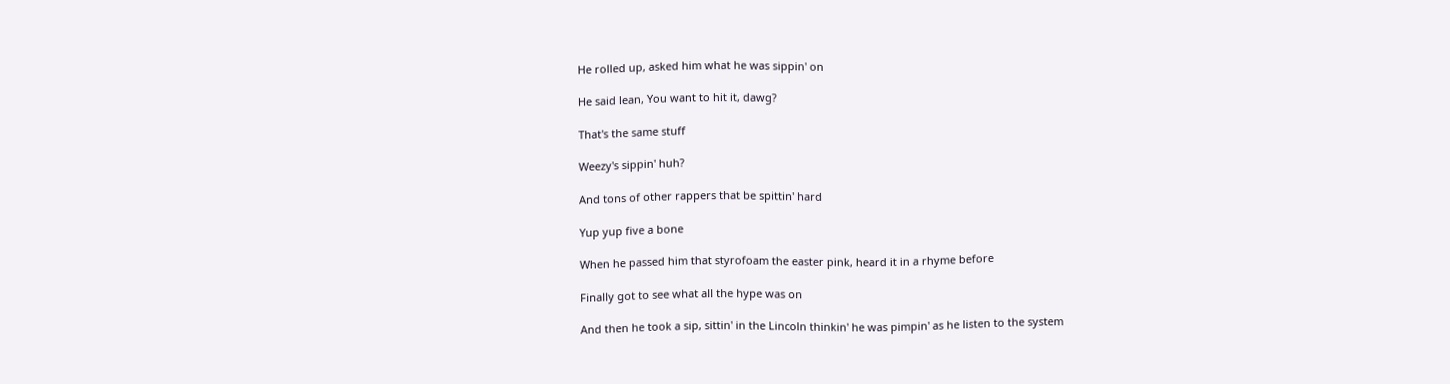He rolled up, asked him what he was sippin' on

He said lean, You want to hit it, dawg?

That's the same stuff

Weezy's sippin' huh?

And tons of other rappers that be spittin' hard

Yup yup five a bone

When he passed him that styrofoam the easter pink, heard it in a rhyme before

Finally got to see what all the hype was on

And then he took a sip, sittin' in the Lincoln thinkin' he was pimpin' as he listen to the system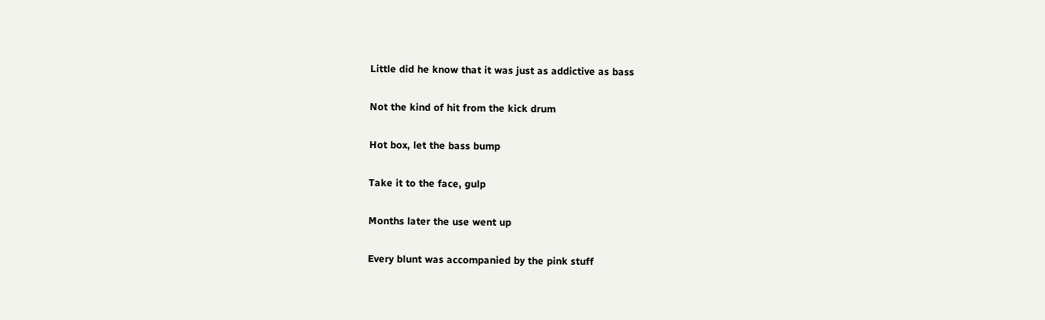Little did he know that it was just as addictive as bass

Not the kind of hit from the kick drum

Hot box, let the bass bump

Take it to the face, gulp

Months later the use went up

Every blunt was accompanied by the pink stuff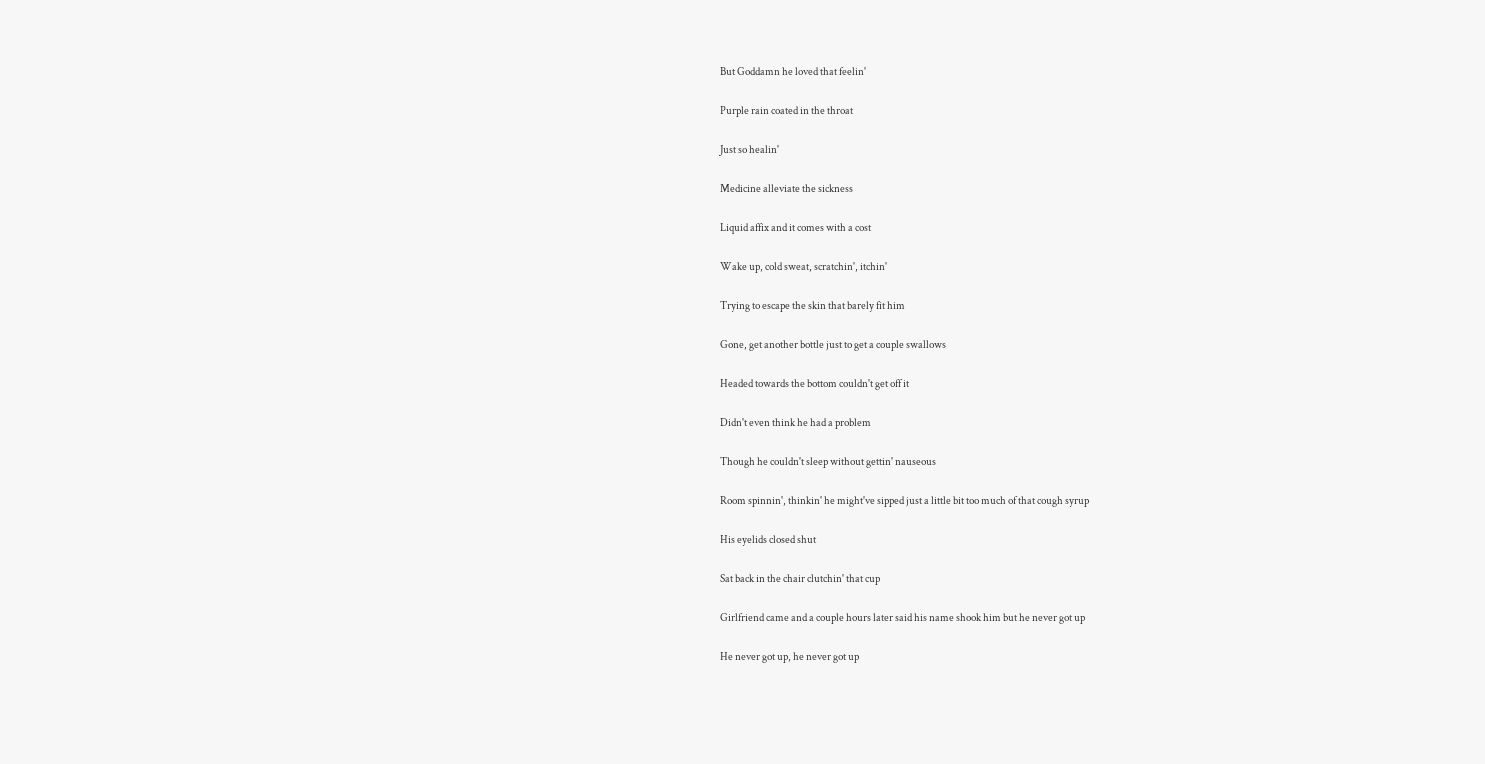But Goddamn he loved that feelin'

Purple rain coated in the throat

Just so healin'

Medicine alleviate the sickness

Liquid affix and it comes with a cost

Wake up, cold sweat, scratchin', itchin'

Trying to escape the skin that barely fit him

Gone, get another bottle just to get a couple swallows

Headed towards the bottom couldn't get off it

Didn't even think he had a problem

Though he couldn't sleep without gettin' nauseous

Room spinnin', thinkin' he might've sipped just a little bit too much of that cough syrup

His eyelids closed shut

Sat back in the chair clutchin' that cup

Girlfriend came and a couple hours later said his name shook him but he never got up

He never got up, he never got up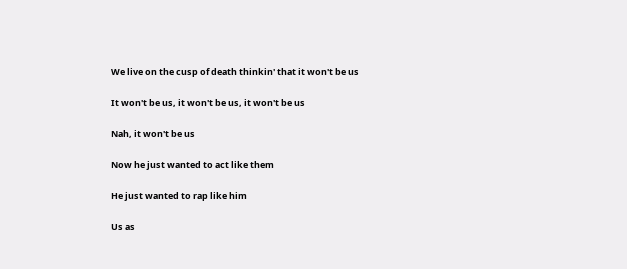We live on the cusp of death thinkin' that it won't be us

It won't be us, it won't be us, it won't be us

Nah, it won't be us

Now he just wanted to act like them

He just wanted to rap like him

Us as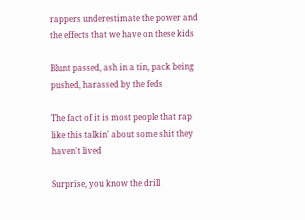rappers underestimate the power and the effects that we have on these kids

Blunt passed, ash in a tin, pack being pushed, harassed by the feds

The fact of it is most people that rap like this talkin' about some shit they haven't lived

Surprise, you know the drill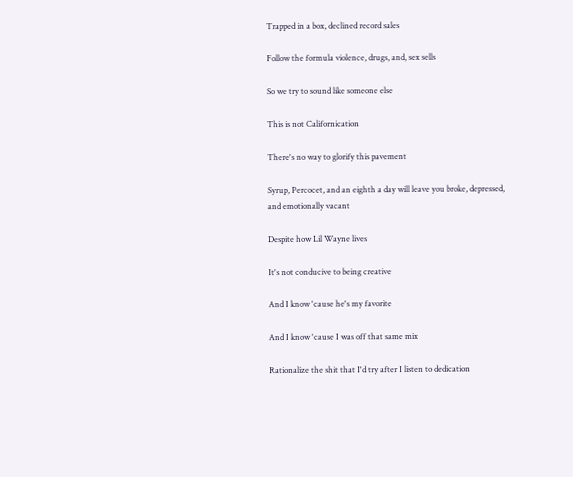Trapped in a box, declined record sales

Follow the formula violence, drugs, and, sex sells

So we try to sound like someone else

This is not Californication

There's no way to glorify this pavement

Syrup, Percocet, and an eighth a day will leave you broke, depressed, and emotionally vacant

Despite how Lil Wayne lives

It's not conducive to being creative

And I know 'cause he's my favorite

And I know 'cause I was off that same mix

Rationalize the shit that I'd try after I listen to dedication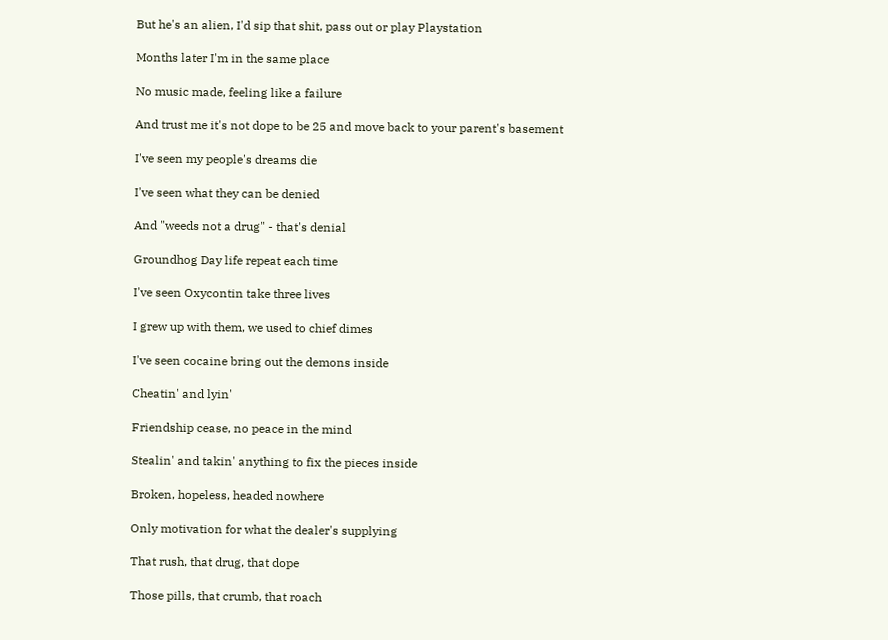But he's an alien, I'd sip that shit, pass out or play Playstation

Months later I'm in the same place

No music made, feeling like a failure

And trust me it's not dope to be 25 and move back to your parent's basement

I've seen my people's dreams die

I've seen what they can be denied

And "weeds not a drug" - that's denial

Groundhog Day life repeat each time

I've seen Oxycontin take three lives

I grew up with them, we used to chief dimes

I've seen cocaine bring out the demons inside

Cheatin' and lyin'

Friendship cease, no peace in the mind

Stealin' and takin' anything to fix the pieces inside

Broken, hopeless, headed nowhere

Only motivation for what the dealer's supplying

That rush, that drug, that dope

Those pills, that crumb, that roach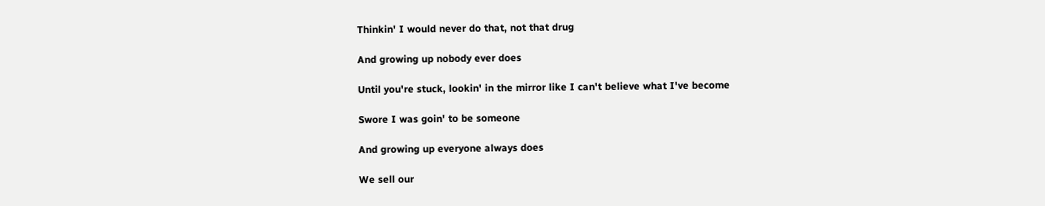Thinkin' I would never do that, not that drug

And growing up nobody ever does

Until you're stuck, lookin' in the mirror like I can't believe what I've become

Swore I was goin' to be someone

And growing up everyone always does

We sell our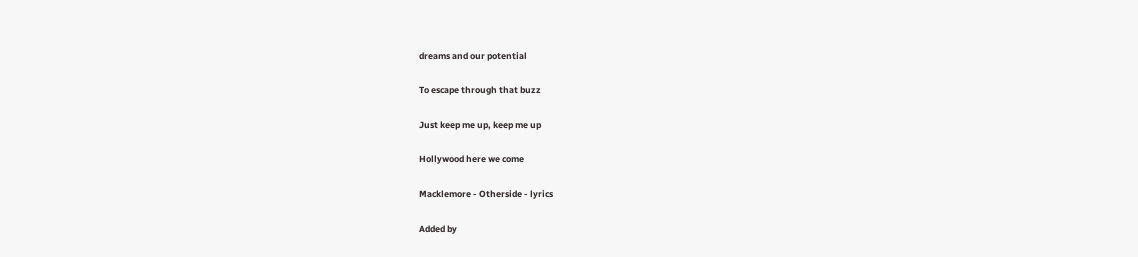dreams and our potential

To escape through that buzz

Just keep me up, keep me up

Hollywood here we come

Macklemore - Otherside - lyrics

Added by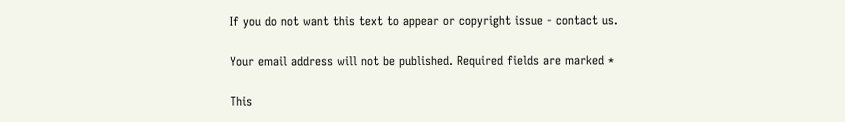If you do not want this text to appear or copyright issue - contact us.

Your email address will not be published. Required fields are marked *

This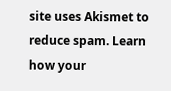site uses Akismet to reduce spam. Learn how your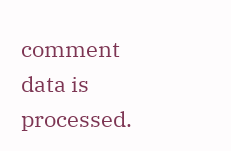comment data is processed.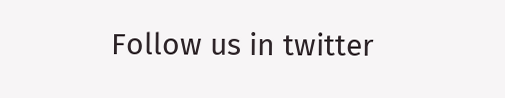Follow us in twitter